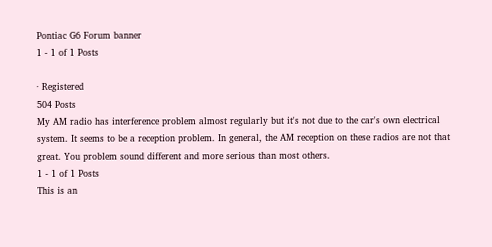Pontiac G6 Forum banner
1 - 1 of 1 Posts

· Registered
504 Posts
My AM radio has interference problem almost regularly but it's not due to the car's own electrical system. It seems to be a reception problem. In general, the AM reception on these radios are not that great. You problem sound different and more serious than most others.
1 - 1 of 1 Posts
This is an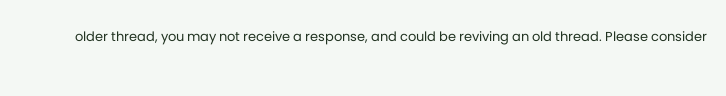older thread, you may not receive a response, and could be reviving an old thread. Please consider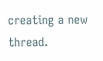creating a new thread.